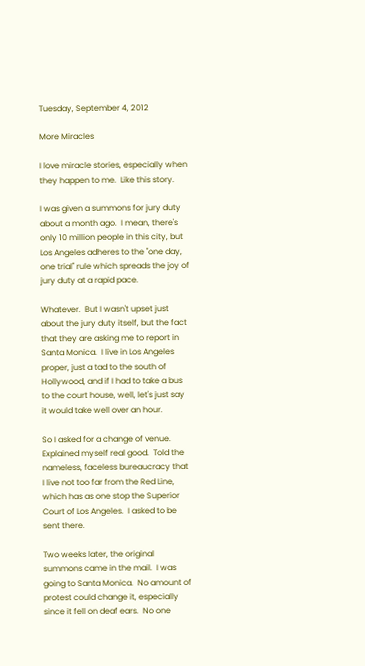Tuesday, September 4, 2012

More Miracles

I love miracle stories, especially when they happen to me.  Like this story.

I was given a summons for jury duty about a month ago.  I mean, there's only 10 million people in this city, but Los Angeles adheres to the "one day, one trial" rule which spreads the joy of jury duty at a rapid pace.

Whatever.  But I wasn't upset just about the jury duty itself, but the fact that they are asking me to report in Santa Monica.  I live in Los Angeles proper, just a tad to the south of Hollywood, and if I had to take a bus to the court house, well, let's just say it would take well over an hour.

So I asked for a change of venue.  Explained myself real good.  Told the nameless, faceless bureaucracy that I live not too far from the Red Line, which has as one stop the Superior Court of Los Angeles.  I asked to be sent there.

Two weeks later, the original summons came in the mail.  I was going to Santa Monica.  No amount of protest could change it, especially since it fell on deaf ears.  No one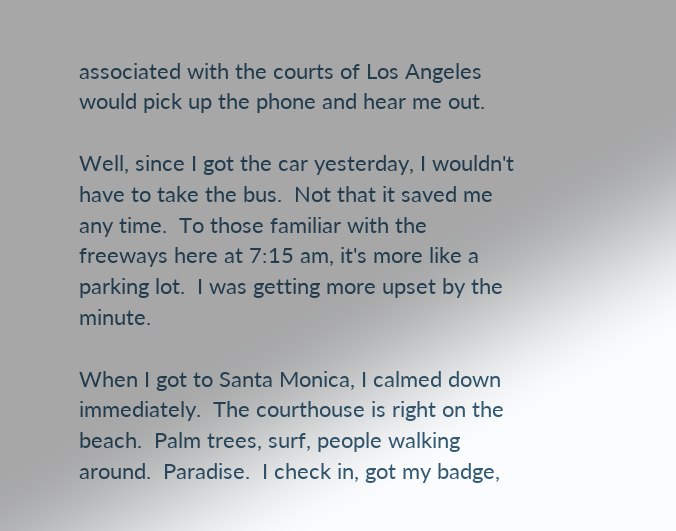associated with the courts of Los Angeles would pick up the phone and hear me out.

Well, since I got the car yesterday, I wouldn't have to take the bus.  Not that it saved me any time.  To those familiar with the freeways here at 7:15 am, it's more like a parking lot.  I was getting more upset by the minute.

When I got to Santa Monica, I calmed down immediately.  The courthouse is right on the beach.  Palm trees, surf, people walking around.  Paradise.  I check in, got my badge,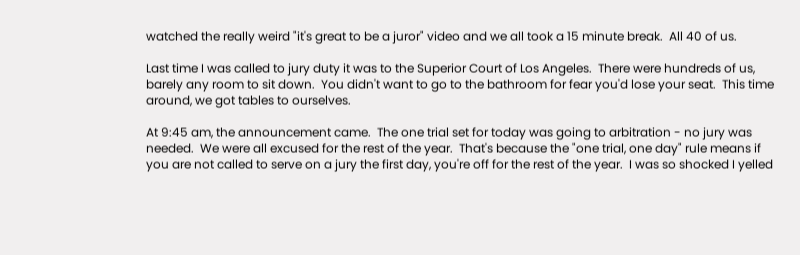watched the really weird "it's great to be a juror" video and we all took a 15 minute break.  All 40 of us.

Last time I was called to jury duty it was to the Superior Court of Los Angeles.  There were hundreds of us, barely any room to sit down.  You didn't want to go to the bathroom for fear you'd lose your seat.  This time around, we got tables to ourselves.

At 9:45 am, the announcement came.  The one trial set for today was going to arbitration - no jury was needed.  We were all excused for the rest of the year.  That's because the "one trial, one day" rule means if you are not called to serve on a jury the first day, you're off for the rest of the year.  I was so shocked I yelled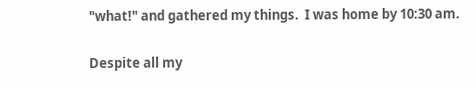"what!" and gathered my things.  I was home by 10:30 am.

Despite all my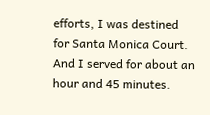efforts, I was destined for Santa Monica Court.  And I served for about an hour and 45 minutes.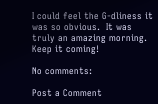I could feel the G-dliness it was so obvious.  It was truly an amazing morning.  Keep it coming!

No comments:

Post a Comment